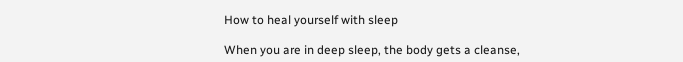How to heal yourself with sleep

When you are in deep sleep, the body gets a cleanse,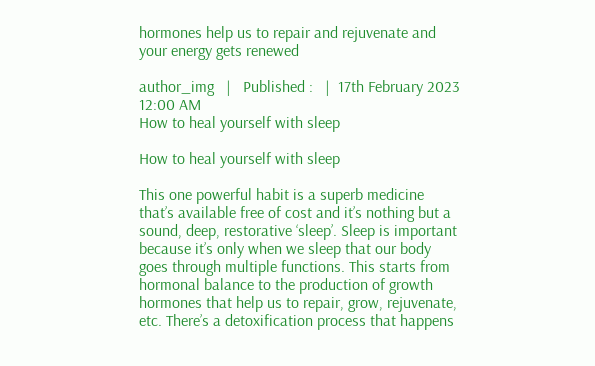hormones help us to repair and rejuvenate and your energy gets renewed

author_img   |   Published :   |  17th February 2023 12:00 AM
How to heal yourself with sleep

How to heal yourself with sleep

This one powerful habit is a superb medicine that’s available free of cost and it’s nothing but a sound, deep, restorative ‘sleep’. Sleep is important because it’s only when we sleep that our body goes through multiple functions. This starts from hormonal balance to the production of growth hormones that help us to repair, grow, rejuvenate, etc. There’s a detoxification process that happens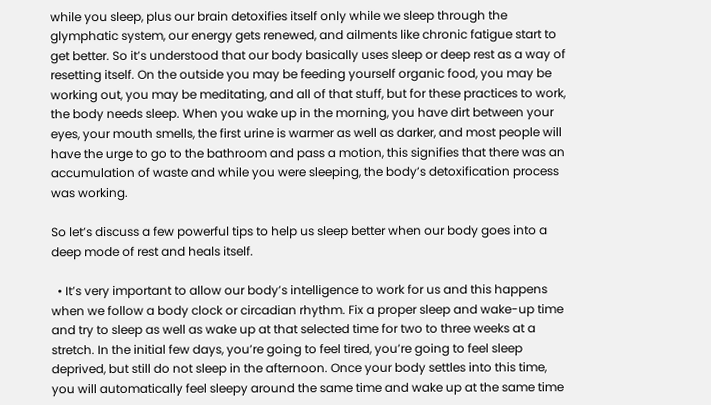while you sleep, plus our brain detoxifies itself only while we sleep through the glymphatic system, our energy gets renewed, and ailments like chronic fatigue start to get better. So it’s understood that our body basically uses sleep or deep rest as a way of resetting itself. On the outside you may be feeding yourself organic food, you may be working out, you may be meditating, and all of that stuff, but for these practices to work, the body needs sleep. When you wake up in the morning, you have dirt between your eyes, your mouth smells, the first urine is warmer as well as darker, and most people will have the urge to go to the bathroom and pass a motion, this signifies that there was an accumulation of waste and while you were sleeping, the body’s detoxification process was working.

So let’s discuss a few powerful tips to help us sleep better when our body goes into a deep mode of rest and heals itself.

  • It’s very important to allow our body’s intelligence to work for us and this happens when we follow a body clock or circadian rhythm. Fix a proper sleep and wake-up time and try to sleep as well as wake up at that selected time for two to three weeks at a stretch. In the initial few days, you’re going to feel tired, you’re going to feel sleep deprived, but still do not sleep in the afternoon. Once your body settles into this time, you will automatically feel sleepy around the same time and wake up at the same time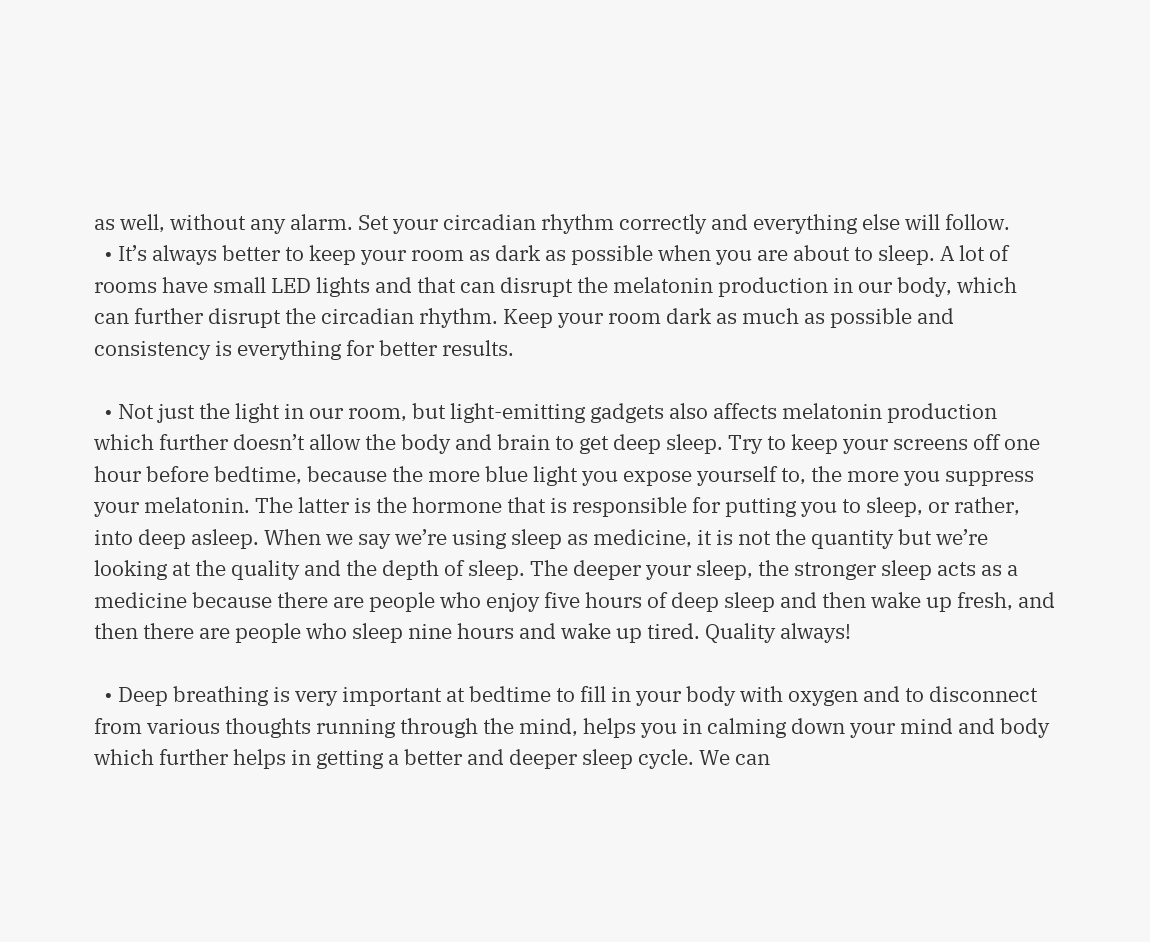as well, without any alarm. Set your circadian rhythm correctly and everything else will follow.
  • It’s always better to keep your room as dark as possible when you are about to sleep. A lot of rooms have small LED lights and that can disrupt the melatonin production in our body, which can further disrupt the circadian rhythm. Keep your room dark as much as possible and consistency is everything for better results.

  • Not just the light in our room, but light-emitting gadgets also affects melatonin production which further doesn’t allow the body and brain to get deep sleep. Try to keep your screens off one hour before bedtime, because the more blue light you expose yourself to, the more you suppress your melatonin. The latter is the hormone that is responsible for putting you to sleep, or rather, into deep asleep. When we say we’re using sleep as medicine, it is not the quantity but we’re looking at the quality and the depth of sleep. The deeper your sleep, the stronger sleep acts as a medicine because there are people who enjoy five hours of deep sleep and then wake up fresh, and then there are people who sleep nine hours and wake up tired. Quality always!

  • Deep breathing is very important at bedtime to fill in your body with oxygen and to disconnect from various thoughts running through the mind, helps you in calming down your mind and body which further helps in getting a better and deeper sleep cycle. We can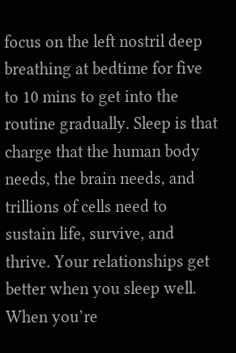focus on the left nostril deep breathing at bedtime for five to 10 mins to get into the routine gradually. Sleep is that charge that the human body needs, the brain needs, and trillions of cells need to sustain life, survive, and thrive. Your relationships get better when you sleep well. When you’re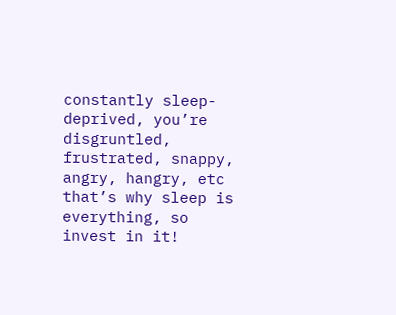constantly sleep-deprived, you’re disgruntled, frustrated, snappy, angry, hangry, etc that’s why sleep is everything, so invest in it!